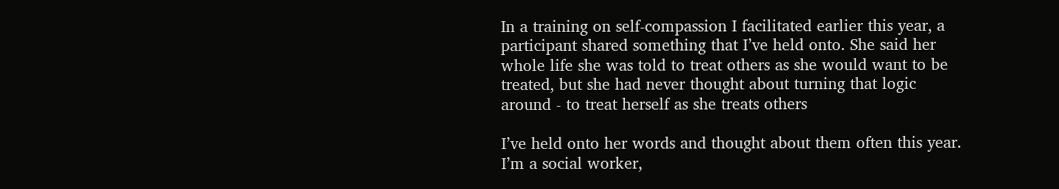In a training on self-compassion I facilitated earlier this year, a participant shared something that I’ve held onto. She said her whole life she was told to treat others as she would want to be treated, but she had never thought about turning that logic around - to treat herself as she treats others

I’ve held onto her words and thought about them often this year. I’m a social worker,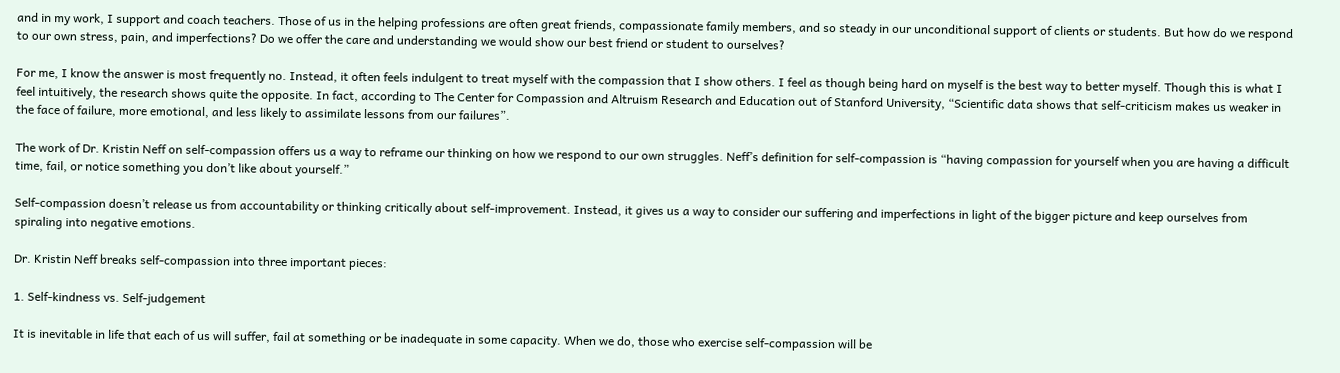and in my work, I support and coach teachers. Those of us in the helping professions are often great friends, compassionate family members, and so steady in our unconditional support of clients or students. But how do we respond to our own stress, pain, and imperfections? Do we offer the care and understanding we would show our best friend or student to ourselves?

For me, I know the answer is most frequently no. Instead, it often feels indulgent to treat myself with the compassion that I show others. I feel as though being hard on myself is the best way to better myself. Though this is what I feel intuitively, the research shows quite the opposite. In fact, according to The Center for Compassion and Altruism Research and Education out of Stanford University, “Scientific data shows that self-criticism makes us weaker in the face of failure, more emotional, and less likely to assimilate lessons from our failures”.

The work of Dr. Kristin Neff on self-compassion offers us a way to reframe our thinking on how we respond to our own struggles. Neff’s definition for self-compassion is “having compassion for yourself when you are having a difficult time, fail, or notice something you don’t like about yourself.”

Self-compassion doesn’t release us from accountability or thinking critically about self-improvement. Instead, it gives us a way to consider our suffering and imperfections in light of the bigger picture and keep ourselves from spiraling into negative emotions.

Dr. Kristin Neff breaks self-compassion into three important pieces:

1. Self-kindness vs. Self-judgement

It is inevitable in life that each of us will suffer, fail at something or be inadequate in some capacity. When we do, those who exercise self-compassion will be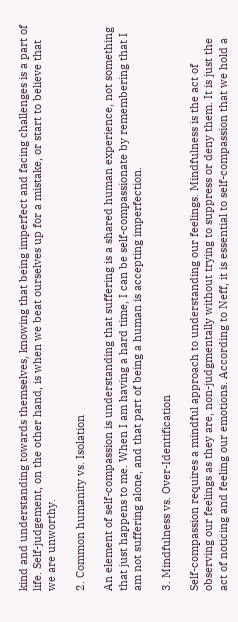kind and understanding towards themselves, knowing that being imperfect and facing challenges is a part of life. Self-judgement, on the other hand, is when we beat ourselves up for a mistake, or start to believe that we are unworthy.

2. Common humanity vs. Isolation

An element of self-compassion is understanding that suffering is a shared human experience, not something that just happens to me. When I am having a hard time, I can be self-compassionate by remembering that I am not suffering alone, and that part of being a human is accepting imperfection.

3. Mindfulness vs. Over-Identification

Self-compassion requires a mindful approach to understanding our feelings. Mindfulness is the act of observing our feelings as they are, non-judgmentally without trying to suppress or deny them. It is just the act of noticing and feeling our emotions. According to Neff, it is essential to self-compassion that we hold a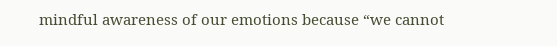mindful awareness of our emotions because “we cannot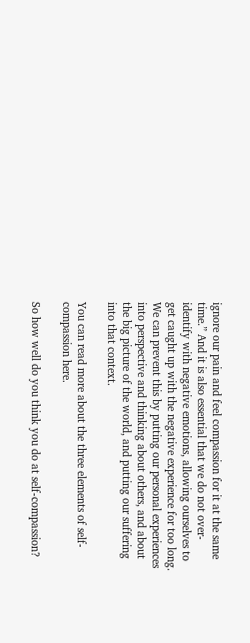ignore our pain and feel compassion for it at the same time.” And it is also essential that we do not over-identify with negative emotions, allowing ourselves to get caught up with the negative experience for too long. We can prevent this by putting our personal experiences into perspective and thinking about others, and about the big picture of the world, and putting our suffering into that context.

You can read more about the three elements of self-compassion here.

So how well do you think you do at self-compassion?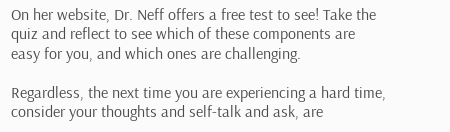On her website, Dr. Neff offers a free test to see! Take the quiz and reflect to see which of these components are easy for you, and which ones are challenging.

Regardless, the next time you are experiencing a hard time, consider your thoughts and self-talk and ask, are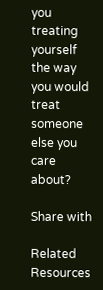you treating yourself the way you would treat someone else you care about?

Share with

Related Resources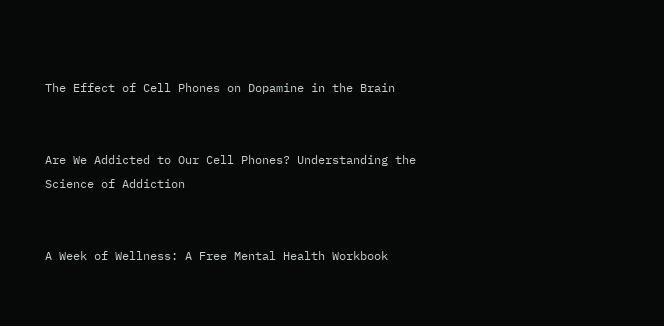The Effect of Cell Phones on Dopamine in the Brain


Are We Addicted to Our Cell Phones? Understanding the Science of Addiction


A Week of Wellness: A Free Mental Health Workbook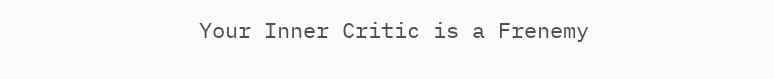Your Inner Critic is a Frenemy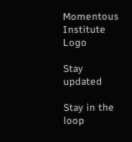Momentous Institute Logo

Stay updated

Stay in the loop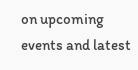on upcoming events and latest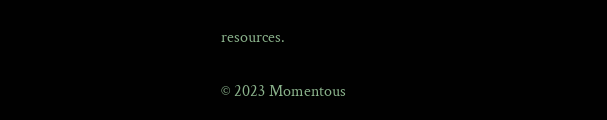resources.

© 2023 Momentous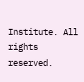Institute. All rights reserved.